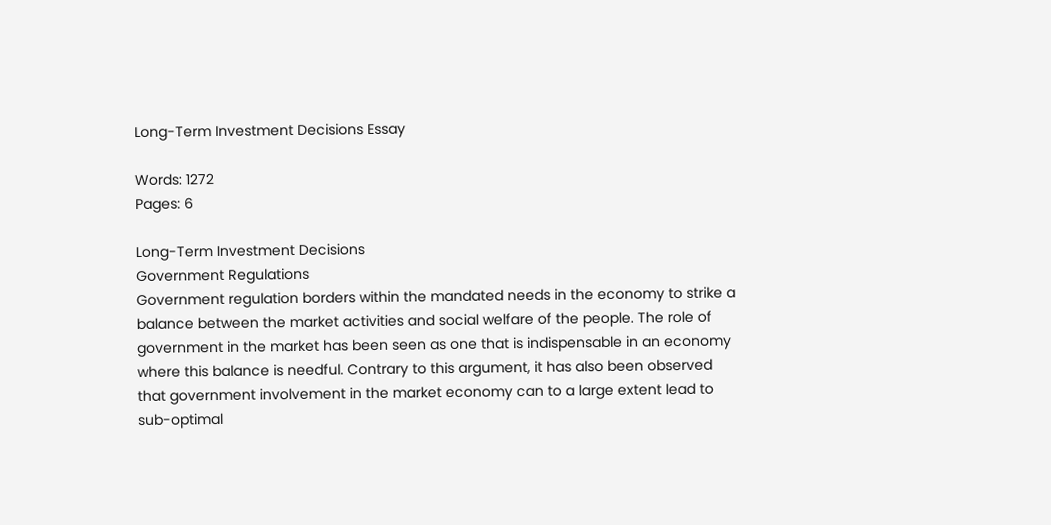Long-Term Investment Decisions Essay

Words: 1272
Pages: 6

Long-Term Investment Decisions
Government Regulations
Government regulation borders within the mandated needs in the economy to strike a balance between the market activities and social welfare of the people. The role of government in the market has been seen as one that is indispensable in an economy where this balance is needful. Contrary to this argument, it has also been observed that government involvement in the market economy can to a large extent lead to sub-optimal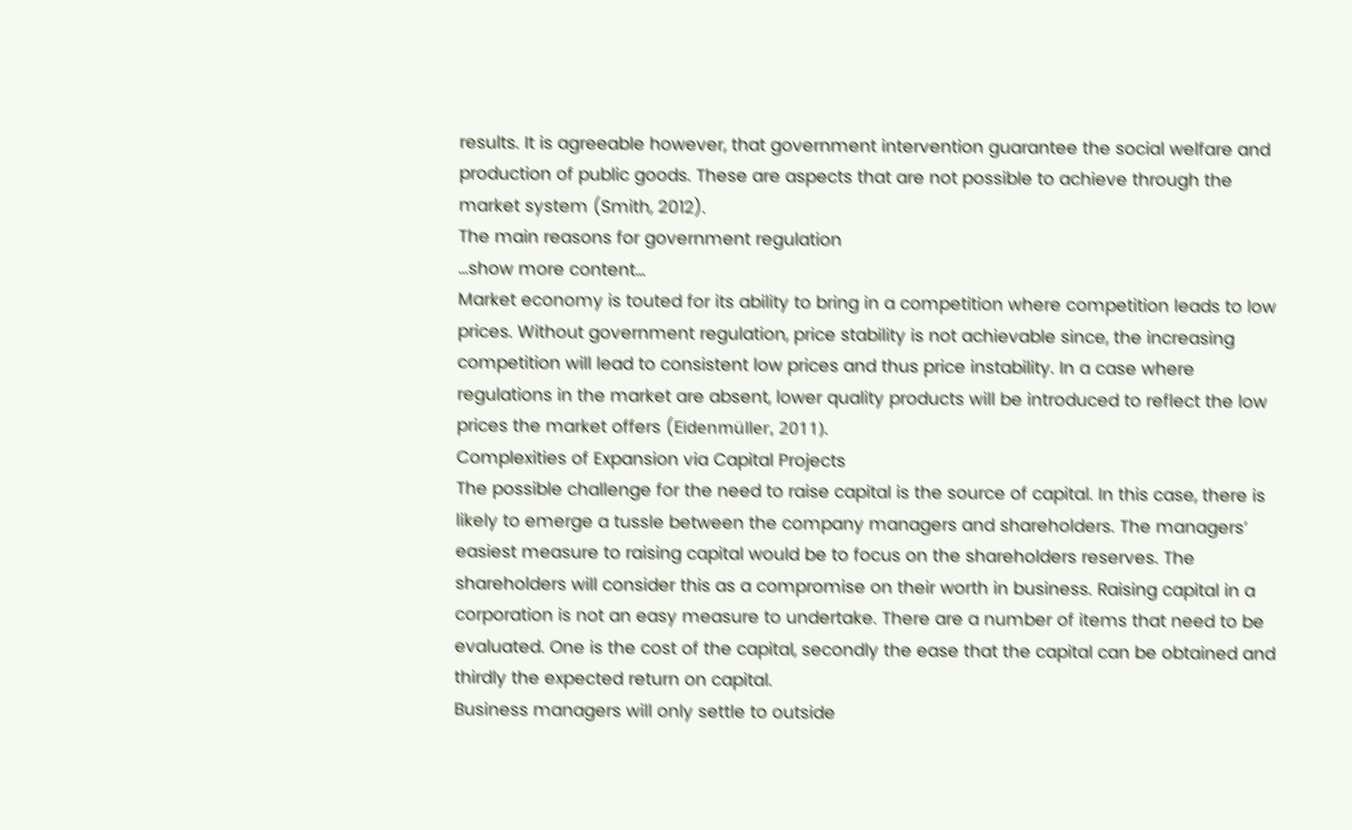results. It is agreeable however, that government intervention guarantee the social welfare and production of public goods. These are aspects that are not possible to achieve through the market system (Smith, 2012).
The main reasons for government regulation
…show more content…
Market economy is touted for its ability to bring in a competition where competition leads to low prices. Without government regulation, price stability is not achievable since, the increasing competition will lead to consistent low prices and thus price instability. In a case where regulations in the market are absent, lower quality products will be introduced to reflect the low prices the market offers (Eidenmüller, 2011).
Complexities of Expansion via Capital Projects
The possible challenge for the need to raise capital is the source of capital. In this case, there is likely to emerge a tussle between the company managers and shareholders. The managers’ easiest measure to raising capital would be to focus on the shareholders reserves. The shareholders will consider this as a compromise on their worth in business. Raising capital in a corporation is not an easy measure to undertake. There are a number of items that need to be evaluated. One is the cost of the capital, secondly the ease that the capital can be obtained and thirdly the expected return on capital.
Business managers will only settle to outside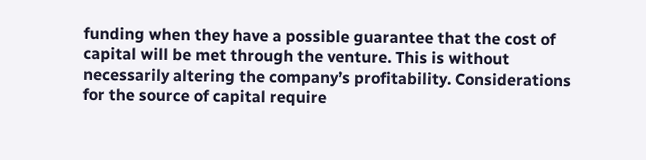funding when they have a possible guarantee that the cost of capital will be met through the venture. This is without necessarily altering the company’s profitability. Considerations for the source of capital require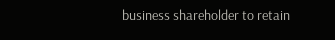business shareholder to retain